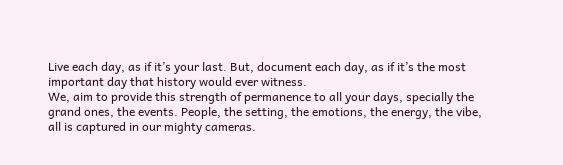Live each day, as if it’s your last. But, document each day, as if it’s the most important day that history would ever witness.
We, aim to provide this strength of permanence to all your days, specially the grand ones, the events. People, the setting, the emotions, the energy, the vibe, all is captured in our mighty cameras.